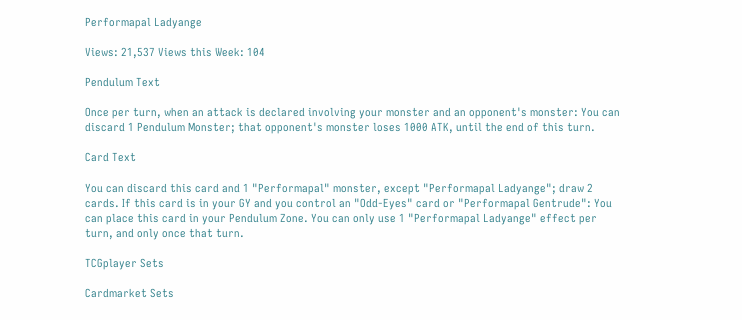Performapal Ladyange

Views: 21,537 Views this Week: 104

Pendulum Text

Once per turn, when an attack is declared involving your monster and an opponent's monster: You can discard 1 Pendulum Monster; that opponent's monster loses 1000 ATK, until the end of this turn.

Card Text

You can discard this card and 1 "Performapal" monster, except "Performapal Ladyange"; draw 2 cards. If this card is in your GY and you control an "Odd-Eyes" card or "Performapal Gentrude": You can place this card in your Pendulum Zone. You can only use 1 "Performapal Ladyange" effect per turn, and only once that turn.

TCGplayer Sets

Cardmarket Sets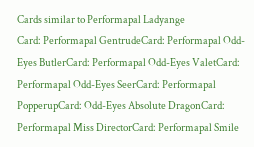Cards similar to Performapal Ladyange
Card: Performapal GentrudeCard: Performapal Odd-Eyes ButlerCard: Performapal Odd-Eyes ValetCard: Performapal Odd-Eyes SeerCard: Performapal PopperupCard: Odd-Eyes Absolute DragonCard: Performapal Miss DirectorCard: Performapal Smile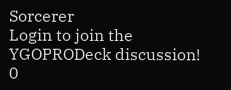Sorcerer
Login to join the YGOPRODeck discussion!
0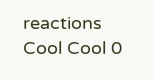reactions
Cool Cool 0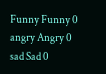Funny Funny 0
angry Angry 0
sad Sad 0